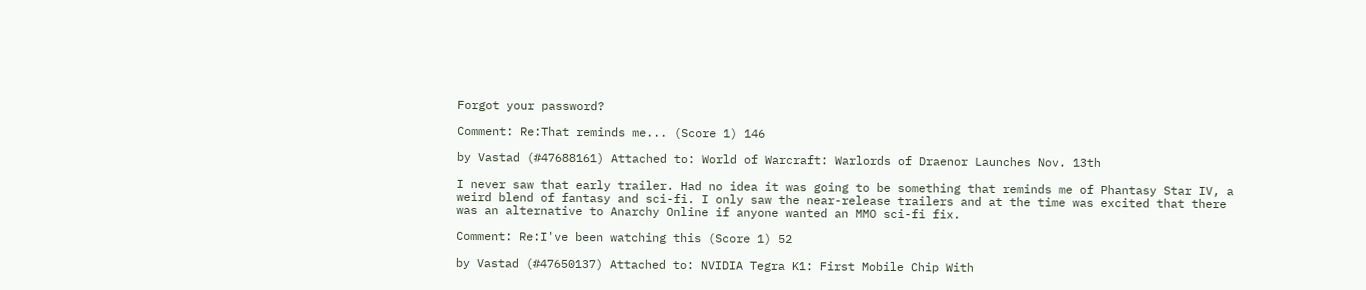Forgot your password?

Comment: Re:That reminds me... (Score 1) 146

by Vastad (#47688161) Attached to: World of Warcraft: Warlords of Draenor Launches Nov. 13th

I never saw that early trailer. Had no idea it was going to be something that reminds me of Phantasy Star IV, a weird blend of fantasy and sci-fi. I only saw the near-release trailers and at the time was excited that there was an alternative to Anarchy Online if anyone wanted an MMO sci-fi fix.

Comment: Re:I've been watching this (Score 1) 52

by Vastad (#47650137) Attached to: NVIDIA Tegra K1: First Mobile Chip With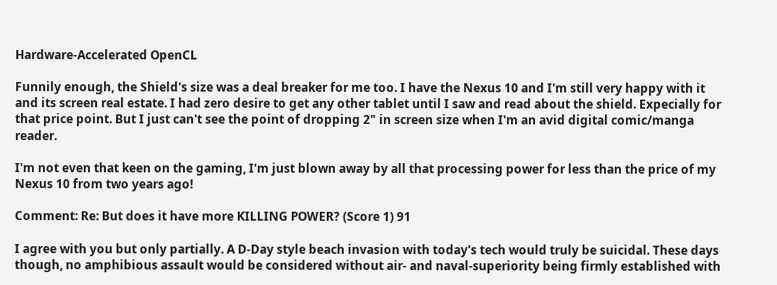Hardware-Accelerated OpenCL

Funnily enough, the Shield's size was a deal breaker for me too. I have the Nexus 10 and I'm still very happy with it and its screen real estate. I had zero desire to get any other tablet until I saw and read about the shield. Expecially for that price point. But I just can't see the point of dropping 2" in screen size when I'm an avid digital comic/manga reader.

I'm not even that keen on the gaming, I'm just blown away by all that processing power for less than the price of my Nexus 10 from two years ago!

Comment: Re: But does it have more KILLING POWER? (Score 1) 91

I agree with you but only partially. A D-Day style beach invasion with today's tech would truly be suicidal. These days though, no amphibious assault would be considered without air- and naval-superiority being firmly established with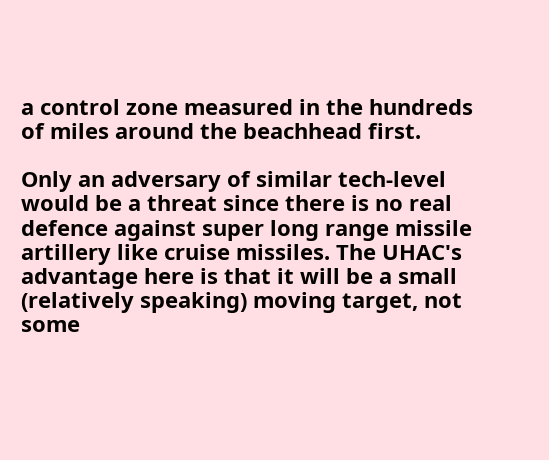a control zone measured in the hundreds of miles around the beachhead first.

Only an adversary of similar tech-level would be a threat since there is no real defence against super long range missile artillery like cruise missiles. The UHAC's advantage here is that it will be a small (relatively speaking) moving target, not some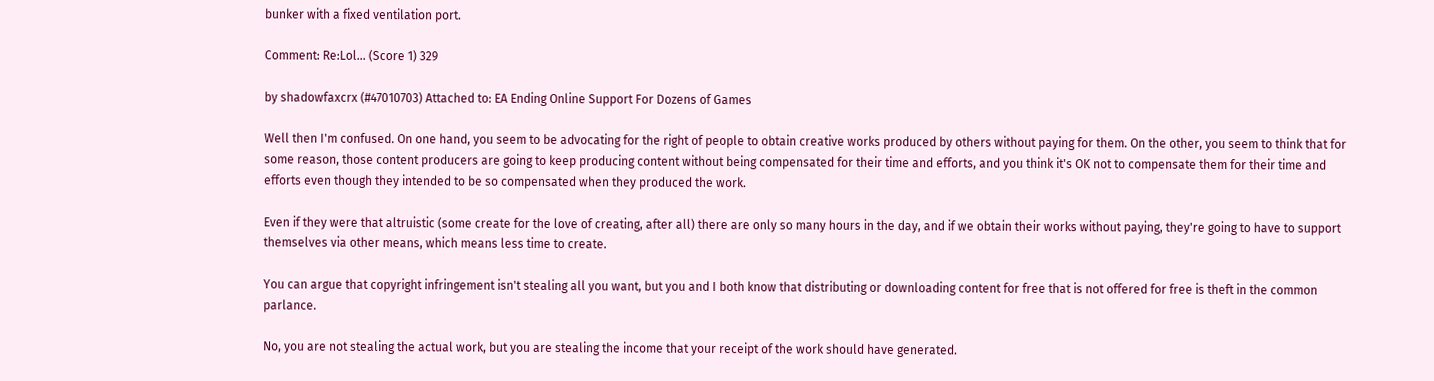bunker with a fixed ventilation port.

Comment: Re:Lol... (Score 1) 329

by shadowfaxcrx (#47010703) Attached to: EA Ending Online Support For Dozens of Games

Well then I'm confused. On one hand, you seem to be advocating for the right of people to obtain creative works produced by others without paying for them. On the other, you seem to think that for some reason, those content producers are going to keep producing content without being compensated for their time and efforts, and you think it's OK not to compensate them for their time and efforts even though they intended to be so compensated when they produced the work.

Even if they were that altruistic (some create for the love of creating, after all) there are only so many hours in the day, and if we obtain their works without paying, they're going to have to support themselves via other means, which means less time to create.

You can argue that copyright infringement isn't stealing all you want, but you and I both know that distributing or downloading content for free that is not offered for free is theft in the common parlance.

No, you are not stealing the actual work, but you are stealing the income that your receipt of the work should have generated.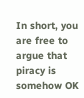In short, you are free to argue that piracy is somehow OK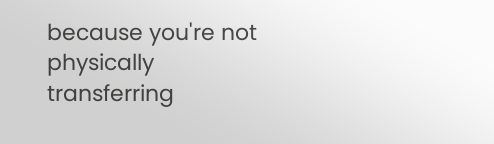because you're not physically transferring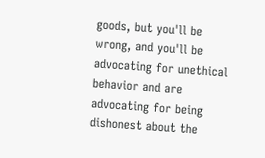goods, but you'll be wrong, and you'll be advocating for unethical behavior and are advocating for being dishonest about the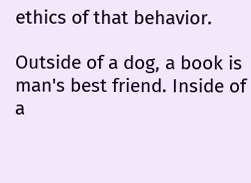ethics of that behavior.

Outside of a dog, a book is man's best friend. Inside of a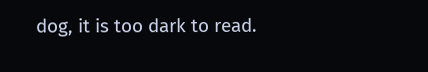dog, it is too dark to read.